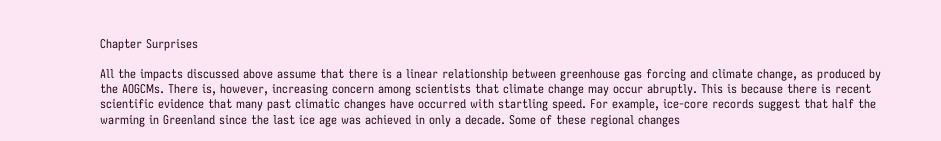Chapter Surprises

All the impacts discussed above assume that there is a linear relationship between greenhouse gas forcing and climate change, as produced by the AOGCMs. There is, however, increasing concern among scientists that climate change may occur abruptly. This is because there is recent scientific evidence that many past climatic changes have occurred with startling speed. For example, ice-core records suggest that half the warming in Greenland since the last ice age was achieved in only a decade. Some of these regional changes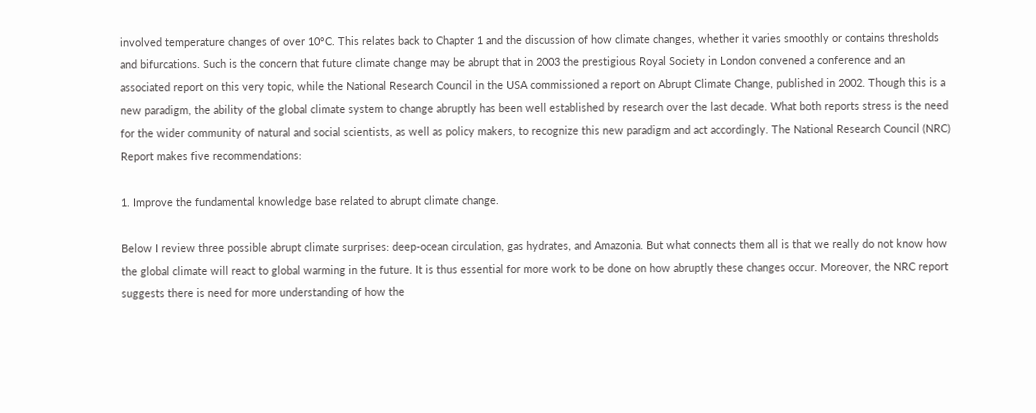involved temperature changes of over 10°C. This relates back to Chapter 1 and the discussion of how climate changes, whether it varies smoothly or contains thresholds and bifurcations. Such is the concern that future climate change may be abrupt that in 2003 the prestigious Royal Society in London convened a conference and an associated report on this very topic, while the National Research Council in the USA commissioned a report on Abrupt Climate Change, published in 2002. Though this is a new paradigm, the ability of the global climate system to change abruptly has been well established by research over the last decade. What both reports stress is the need for the wider community of natural and social scientists, as well as policy makers, to recognize this new paradigm and act accordingly. The National Research Council (NRC) Report makes five recommendations:

1. Improve the fundamental knowledge base related to abrupt climate change.

Below I review three possible abrupt climate surprises: deep-ocean circulation, gas hydrates, and Amazonia. But what connects them all is that we really do not know how the global climate will react to global warming in the future. It is thus essential for more work to be done on how abruptly these changes occur. Moreover, the NRC report suggests there is need for more understanding of how the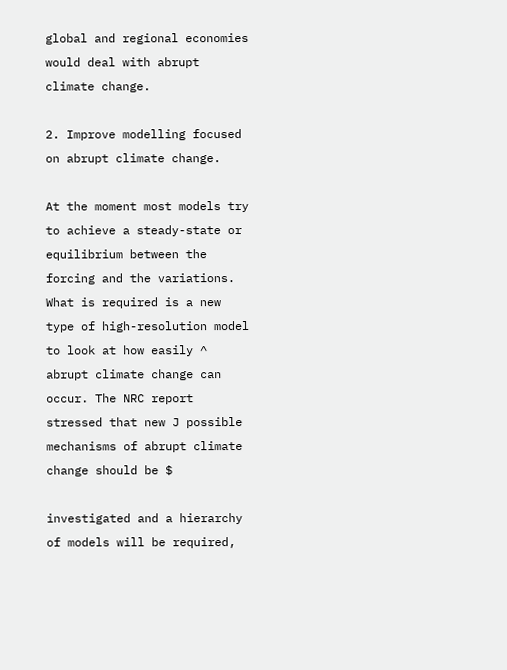global and regional economies would deal with abrupt climate change.

2. Improve modelling focused on abrupt climate change.

At the moment most models try to achieve a steady-state or equilibrium between the forcing and the variations. What is required is a new type of high-resolution model to look at how easily ^ abrupt climate change can occur. The NRC report stressed that new J possible mechanisms of abrupt climate change should be $

investigated and a hierarchy of models will be required,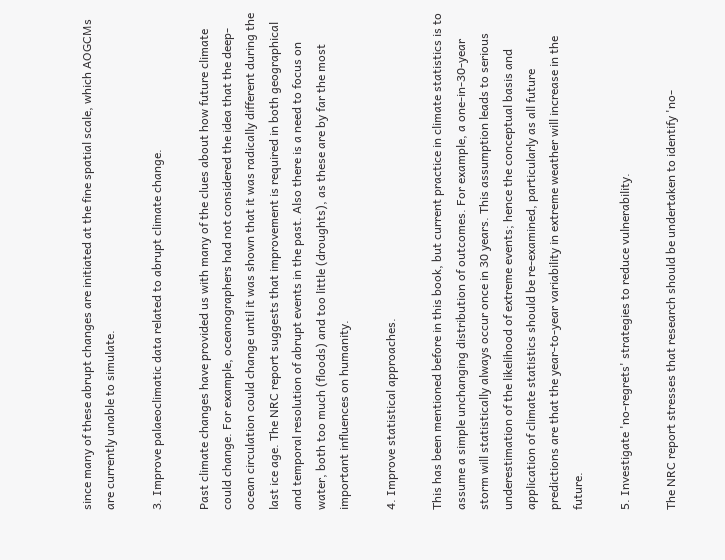since many of these abrupt changes are initiated at the fine spatial scale, which AOGCMs are currently unable to simulate.

3. Improve palaeoclimatic data related to abrupt climate change.

Past climate changes have provided us with many of the clues about how future climate could change. For example, oceanographers had not considered the idea that the deep-ocean circulation could change until it was shown that it was radically different during the last ice age. The NRC report suggests that improvement is required in both geographical and temporal resolution of abrupt events in the past. Also there is a need to focus on water, both too much (floods) and too little (droughts), as these are by far the most important influences on humanity.

4. Improve statistical approaches.

This has been mentioned before in this book, but current practice in climate statistics is to assume a simple unchanging distribution of outcomes. For example, a one-in-30-year storm will statistically always occur once in 30 years. This assumption leads to serious underestimation of the likelihood of extreme events; hence the conceptual basis and application of climate statistics should be re-examined, particularly as all future predictions are that the year-to-year variability in extreme weather will increase in the future.

5. Investigate 'no-regrets' strategies to reduce vulnerability.

The NRC report stresses that research should be undertaken to identify 'no-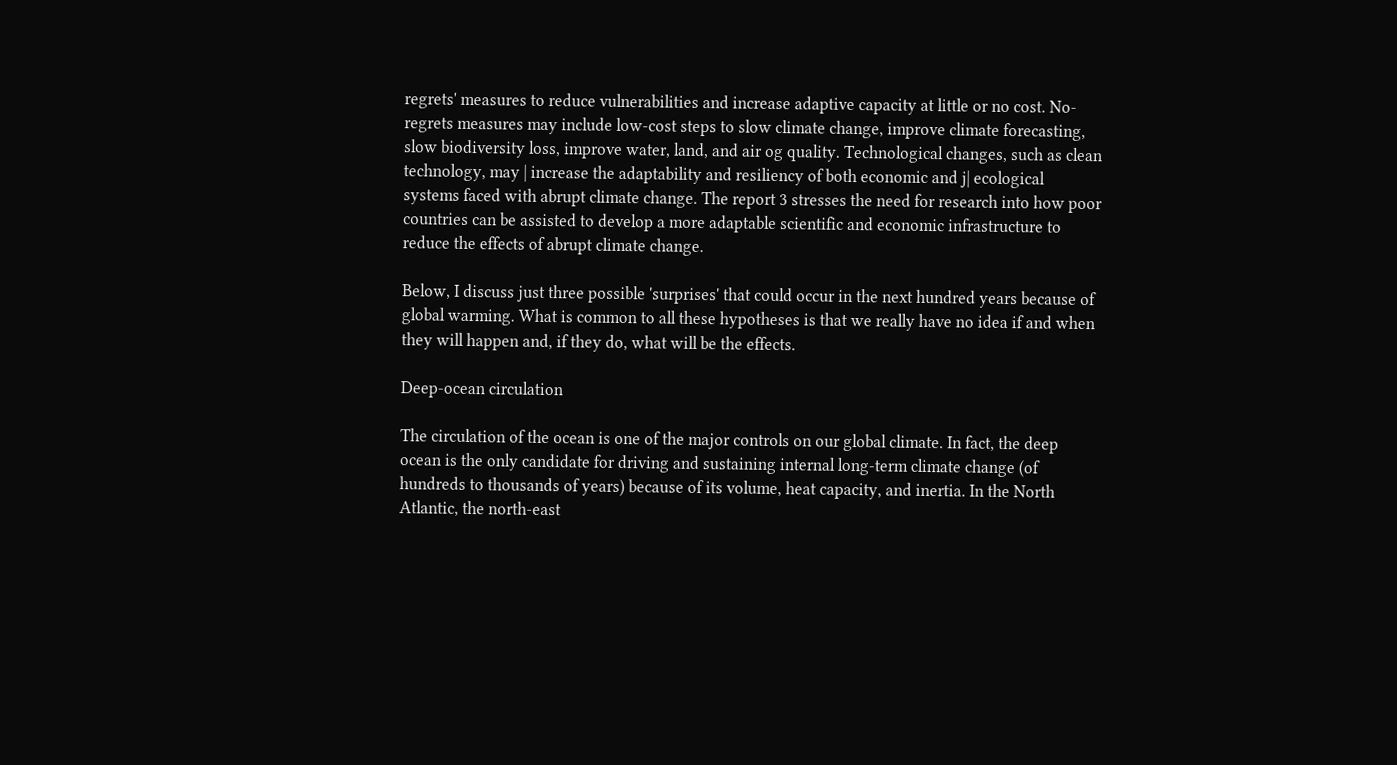regrets' measures to reduce vulnerabilities and increase adaptive capacity at little or no cost. No-regrets measures may include low-cost steps to slow climate change, improve climate forecasting, slow biodiversity loss, improve water, land, and air og quality. Technological changes, such as clean technology, may | increase the adaptability and resiliency of both economic and j| ecological systems faced with abrupt climate change. The report 3 stresses the need for research into how poor countries can be assisted to develop a more adaptable scientific and economic infrastructure to reduce the effects of abrupt climate change.

Below, I discuss just three possible 'surprises' that could occur in the next hundred years because of global warming. What is common to all these hypotheses is that we really have no idea if and when they will happen and, if they do, what will be the effects.

Deep-ocean circulation

The circulation of the ocean is one of the major controls on our global climate. In fact, the deep ocean is the only candidate for driving and sustaining internal long-term climate change (of hundreds to thousands of years) because of its volume, heat capacity, and inertia. In the North Atlantic, the north-east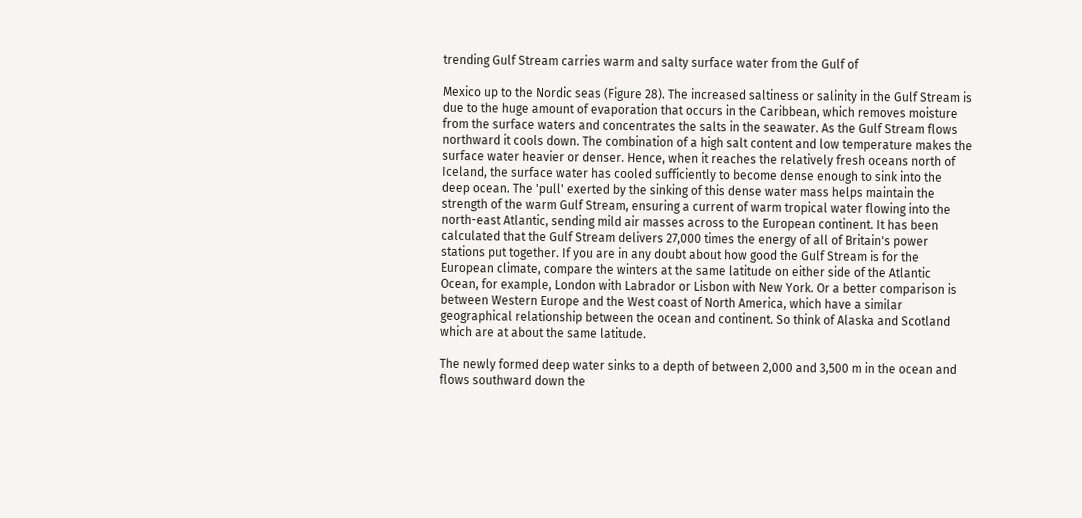trending Gulf Stream carries warm and salty surface water from the Gulf of

Mexico up to the Nordic seas (Figure 28). The increased saltiness or salinity in the Gulf Stream is due to the huge amount of evaporation that occurs in the Caribbean, which removes moisture from the surface waters and concentrates the salts in the seawater. As the Gulf Stream flows northward it cools down. The combination of a high salt content and low temperature makes the surface water heavier or denser. Hence, when it reaches the relatively fresh oceans north of Iceland, the surface water has cooled sufficiently to become dense enough to sink into the deep ocean. The 'pull' exerted by the sinking of this dense water mass helps maintain the strength of the warm Gulf Stream, ensuring a current of warm tropical water flowing into the north-east Atlantic, sending mild air masses across to the European continent. It has been calculated that the Gulf Stream delivers 27,000 times the energy of all of Britain's power stations put together. If you are in any doubt about how good the Gulf Stream is for the European climate, compare the winters at the same latitude on either side of the Atlantic Ocean, for example, London with Labrador or Lisbon with New York. Or a better comparison is between Western Europe and the West coast of North America, which have a similar geographical relationship between the ocean and continent. So think of Alaska and Scotland which are at about the same latitude.

The newly formed deep water sinks to a depth of between 2,000 and 3,500 m in the ocean and flows southward down the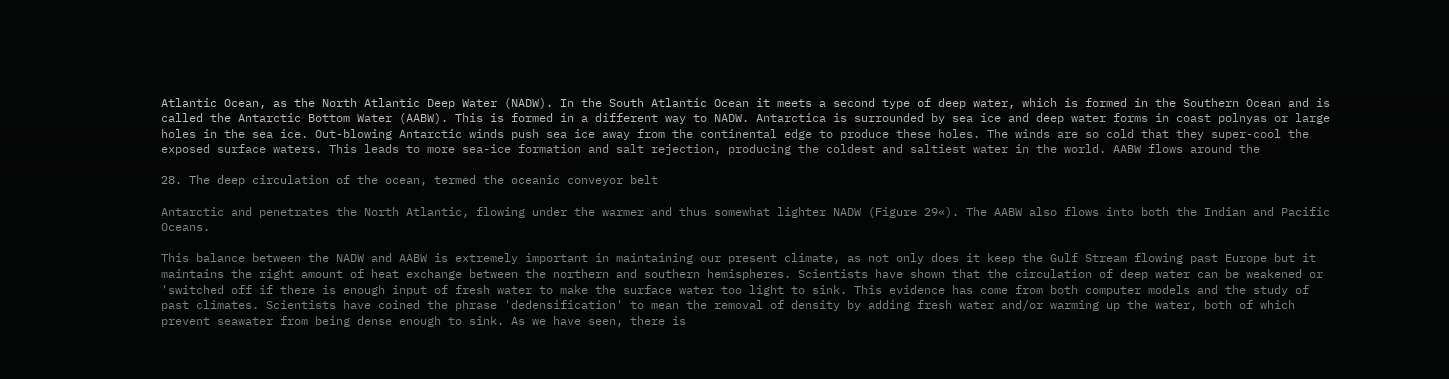Atlantic Ocean, as the North Atlantic Deep Water (NADW). In the South Atlantic Ocean it meets a second type of deep water, which is formed in the Southern Ocean and is called the Antarctic Bottom Water (AABW). This is formed in a different way to NADW. Antarctica is surrounded by sea ice and deep water forms in coast polnyas or large holes in the sea ice. Out-blowing Antarctic winds push sea ice away from the continental edge to produce these holes. The winds are so cold that they super-cool the exposed surface waters. This leads to more sea-ice formation and salt rejection, producing the coldest and saltiest water in the world. AABW flows around the

28. The deep circulation of the ocean, termed the oceanic conveyor belt

Antarctic and penetrates the North Atlantic, flowing under the warmer and thus somewhat lighter NADW (Figure 29«). The AABW also flows into both the Indian and Pacific Oceans.

This balance between the NADW and AABW is extremely important in maintaining our present climate, as not only does it keep the Gulf Stream flowing past Europe but it maintains the right amount of heat exchange between the northern and southern hemispheres. Scientists have shown that the circulation of deep water can be weakened or 'switched off if there is enough input of fresh water to make the surface water too light to sink. This evidence has come from both computer models and the study of past climates. Scientists have coined the phrase 'dedensification' to mean the removal of density by adding fresh water and/or warming up the water, both of which prevent seawater from being dense enough to sink. As we have seen, there is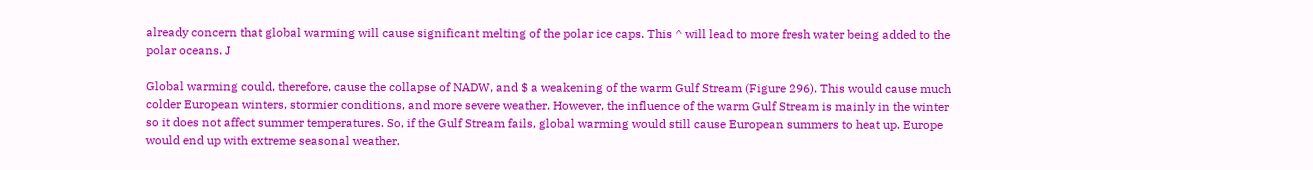already concern that global warming will cause significant melting of the polar ice caps. This ^ will lead to more fresh water being added to the polar oceans. J

Global warming could, therefore, cause the collapse of NADW, and $ a weakening of the warm Gulf Stream (Figure 296). This would cause much colder European winters, stormier conditions, and more severe weather. However, the influence of the warm Gulf Stream is mainly in the winter so it does not affect summer temperatures. So, if the Gulf Stream fails, global warming would still cause European summers to heat up. Europe would end up with extreme seasonal weather.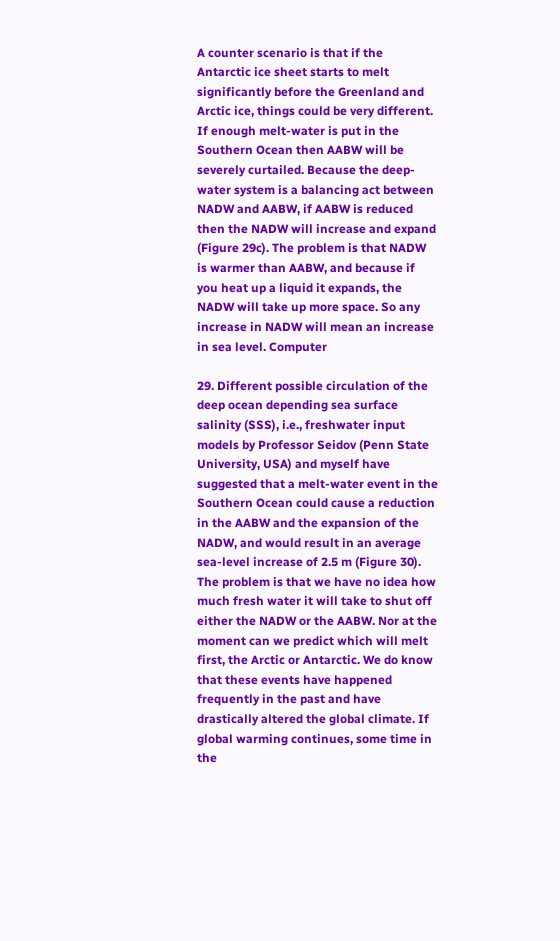A counter scenario is that if the Antarctic ice sheet starts to melt significantly before the Greenland and Arctic ice, things could be very different. If enough melt-water is put in the Southern Ocean then AABW will be severely curtailed. Because the deep-water system is a balancing act between NADW and AABW, if AABW is reduced then the NADW will increase and expand (Figure 29c). The problem is that NADW is warmer than AABW, and because if you heat up a liquid it expands, the NADW will take up more space. So any increase in NADW will mean an increase in sea level. Computer

29. Different possible circulation of the deep ocean depending sea surface salinity (SSS), i.e., freshwater input models by Professor Seidov (Penn State University, USA) and myself have suggested that a melt-water event in the Southern Ocean could cause a reduction in the AABW and the expansion of the NADW, and would result in an average sea-level increase of 2.5 m (Figure 30). The problem is that we have no idea how much fresh water it will take to shut off either the NADW or the AABW. Nor at the moment can we predict which will melt first, the Arctic or Antarctic. We do know that these events have happened frequently in the past and have drastically altered the global climate. If global warming continues, some time in the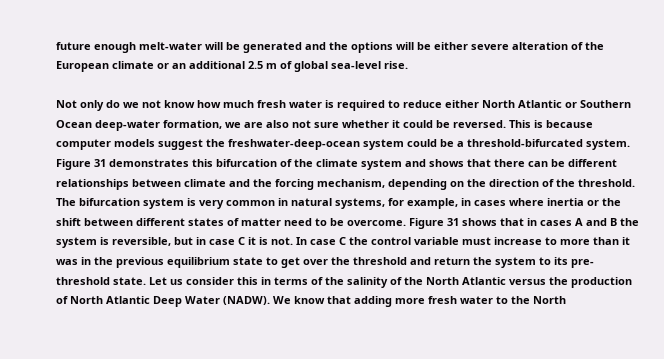future enough melt-water will be generated and the options will be either severe alteration of the European climate or an additional 2.5 m of global sea-level rise.

Not only do we not know how much fresh water is required to reduce either North Atlantic or Southern Ocean deep-water formation, we are also not sure whether it could be reversed. This is because computer models suggest the freshwater-deep-ocean system could be a threshold-bifurcated system. Figure 31 demonstrates this bifurcation of the climate system and shows that there can be different relationships between climate and the forcing mechanism, depending on the direction of the threshold. The bifurcation system is very common in natural systems, for example, in cases where inertia or the shift between different states of matter need to be overcome. Figure 31 shows that in cases A and B the system is reversible, but in case C it is not. In case C the control variable must increase to more than it was in the previous equilibrium state to get over the threshold and return the system to its pre-threshold state. Let us consider this in terms of the salinity of the North Atlantic versus the production of North Atlantic Deep Water (NADW). We know that adding more fresh water to the North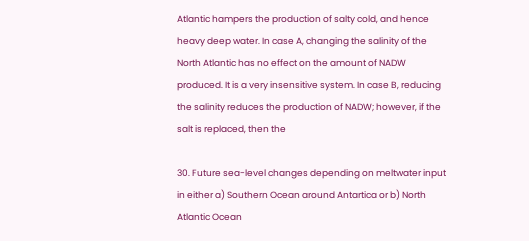Atlantic hampers the production of salty cold, and hence heavy deep water. In case A, changing the salinity of the North Atlantic has no effect on the amount of NADW produced. It is a very insensitive system. In case B, reducing the salinity reduces the production of NADW; however, if the salt is replaced, then the

30. Future sea-level changes depending on meltwater input in either a) Southern Ocean around Antartica or b) North Atlantic Ocean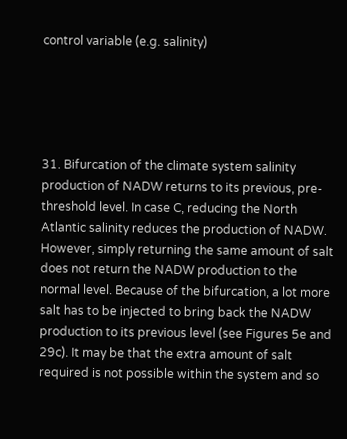control variable (e.g. salinity)





31. Bifurcation of the climate system salinity production of NADW returns to its previous, pre-threshold level. In case C, reducing the North Atlantic salinity reduces the production of NADW. However, simply returning the same amount of salt does not return the NADW production to the normal level. Because of the bifurcation, a lot more salt has to be injected to bring back the NADW production to its previous level (see Figures 5e and 29c). It may be that the extra amount of salt required is not possible within the system and so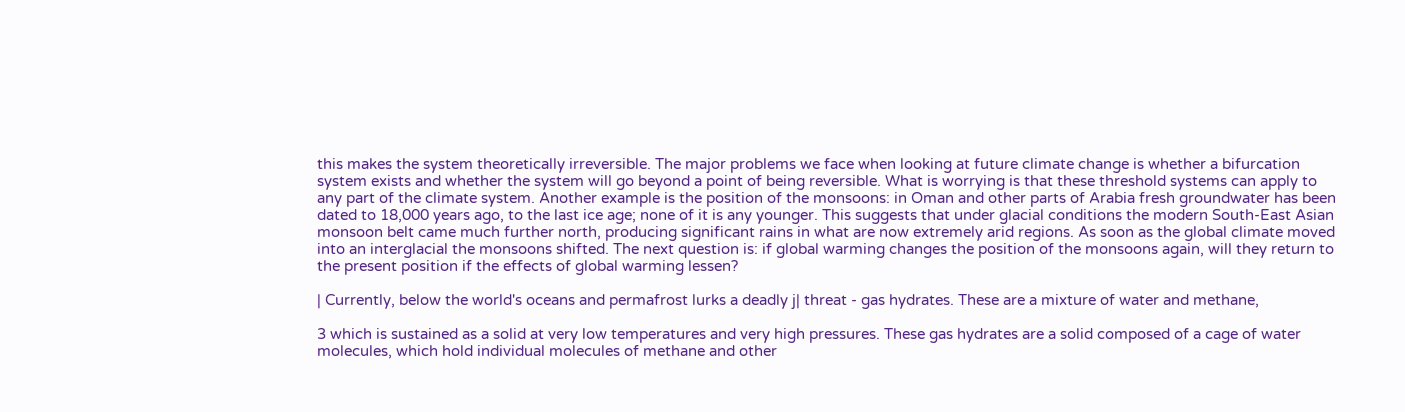this makes the system theoretically irreversible. The major problems we face when looking at future climate change is whether a bifurcation system exists and whether the system will go beyond a point of being reversible. What is worrying is that these threshold systems can apply to any part of the climate system. Another example is the position of the monsoons: in Oman and other parts of Arabia fresh groundwater has been dated to 18,000 years ago, to the last ice age; none of it is any younger. This suggests that under glacial conditions the modern South-East Asian monsoon belt came much further north, producing significant rains in what are now extremely arid regions. As soon as the global climate moved into an interglacial the monsoons shifted. The next question is: if global warming changes the position of the monsoons again, will they return to the present position if the effects of global warming lessen?

| Currently, below the world's oceans and permafrost lurks a deadly j| threat - gas hydrates. These are a mixture of water and methane,

3 which is sustained as a solid at very low temperatures and very high pressures. These gas hydrates are a solid composed of a cage of water molecules, which hold individual molecules of methane and other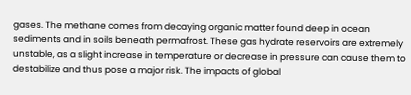gases. The methane comes from decaying organic matter found deep in ocean sediments and in soils beneath permafrost. These gas hydrate reservoirs are extremely unstable, as a slight increase in temperature or decrease in pressure can cause them to destabilize and thus pose a major risk. The impacts of global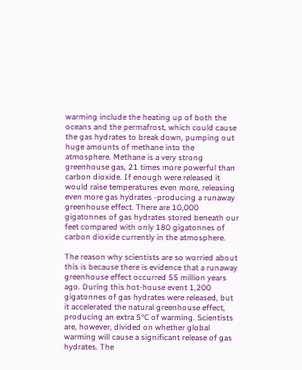warming include the heating up of both the oceans and the permafrost, which could cause the gas hydrates to break down, pumping out huge amounts of methane into the atmosphere. Methane is a very strong greenhouse gas, 21 times more powerful than carbon dioxide. If enough were released it would raise temperatures even more, releasing even more gas hydrates -producing a runaway greenhouse effect. There are 10,000 gigatonnes of gas hydrates stored beneath our feet compared with only 180 gigatonnes of carbon dioxide currently in the atmosphere.

The reason why scientists are so worried about this is because there is evidence that a runaway greenhouse effect occurred 55 million years ago. During this hot-house event 1,200 gigatonnes of gas hydrates were released, but it accelerated the natural greenhouse effect, producing an extra 5°C of warming. Scientists are, however, divided on whether global warming will cause a significant release of gas hydrates. The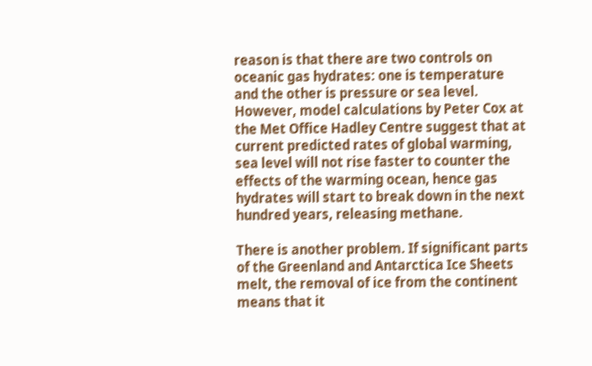reason is that there are two controls on oceanic gas hydrates: one is temperature and the other is pressure or sea level. However, model calculations by Peter Cox at the Met Office Hadley Centre suggest that at current predicted rates of global warming, sea level will not rise faster to counter the effects of the warming ocean, hence gas hydrates will start to break down in the next hundred years, releasing methane.

There is another problem. If significant parts of the Greenland and Antarctica Ice Sheets melt, the removal of ice from the continent means that it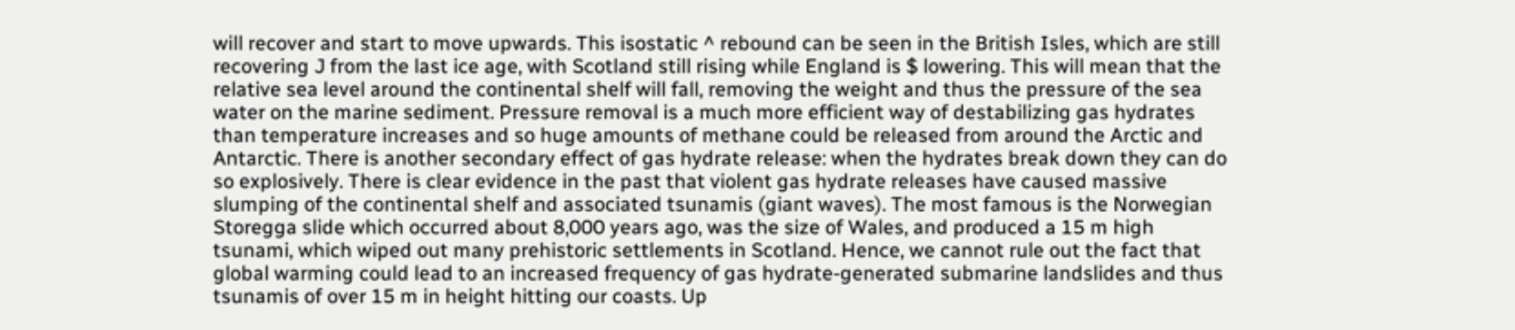will recover and start to move upwards. This isostatic ^ rebound can be seen in the British Isles, which are still recovering J from the last ice age, with Scotland still rising while England is $ lowering. This will mean that the relative sea level around the continental shelf will fall, removing the weight and thus the pressure of the sea water on the marine sediment. Pressure removal is a much more efficient way of destabilizing gas hydrates than temperature increases and so huge amounts of methane could be released from around the Arctic and Antarctic. There is another secondary effect of gas hydrate release: when the hydrates break down they can do so explosively. There is clear evidence in the past that violent gas hydrate releases have caused massive slumping of the continental shelf and associated tsunamis (giant waves). The most famous is the Norwegian Storegga slide which occurred about 8,000 years ago, was the size of Wales, and produced a 15 m high tsunami, which wiped out many prehistoric settlements in Scotland. Hence, we cannot rule out the fact that global warming could lead to an increased frequency of gas hydrate-generated submarine landslides and thus tsunamis of over 15 m in height hitting our coasts. Up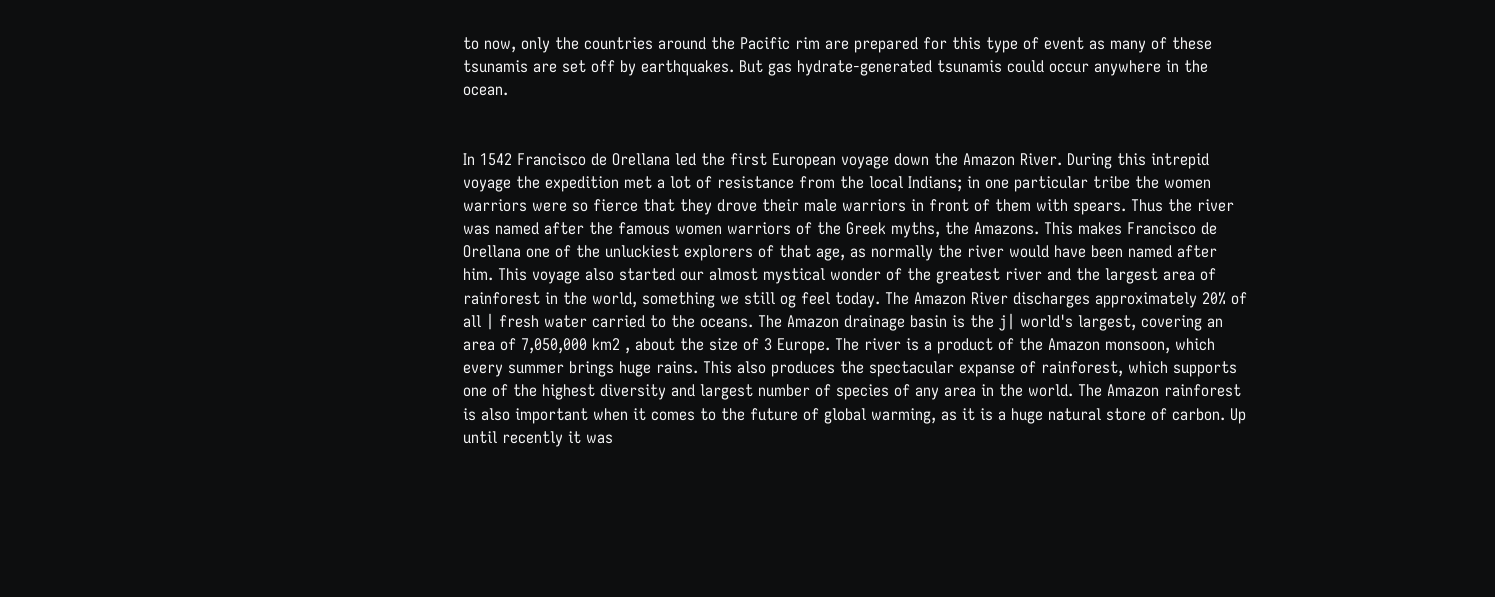to now, only the countries around the Pacific rim are prepared for this type of event as many of these tsunamis are set off by earthquakes. But gas hydrate-generated tsunamis could occur anywhere in the ocean.


In 1542 Francisco de Orellana led the first European voyage down the Amazon River. During this intrepid voyage the expedition met a lot of resistance from the local Indians; in one particular tribe the women warriors were so fierce that they drove their male warriors in front of them with spears. Thus the river was named after the famous women warriors of the Greek myths, the Amazons. This makes Francisco de Orellana one of the unluckiest explorers of that age, as normally the river would have been named after him. This voyage also started our almost mystical wonder of the greatest river and the largest area of rainforest in the world, something we still og feel today. The Amazon River discharges approximately 20% of all | fresh water carried to the oceans. The Amazon drainage basin is the j| world's largest, covering an area of 7,050,000 km2 , about the size of 3 Europe. The river is a product of the Amazon monsoon, which every summer brings huge rains. This also produces the spectacular expanse of rainforest, which supports one of the highest diversity and largest number of species of any area in the world. The Amazon rainforest is also important when it comes to the future of global warming, as it is a huge natural store of carbon. Up until recently it was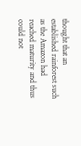thought that an established rainforest such as the Amazon had reached maturity and thus could not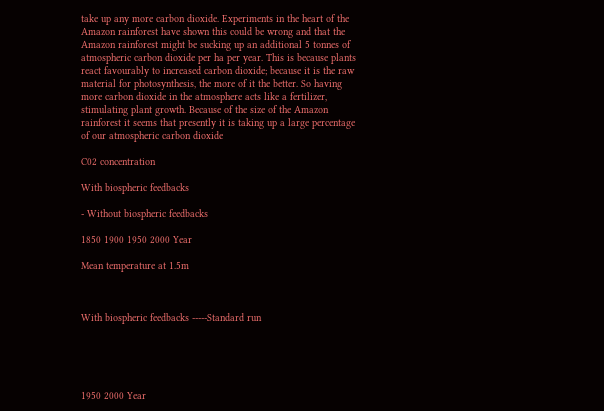take up any more carbon dioxide. Experiments in the heart of the Amazon rainforest have shown this could be wrong and that the Amazon rainforest might be sucking up an additional 5 tonnes of atmospheric carbon dioxide per ha per year. This is because plants react favourably to increased carbon dioxide; because it is the raw material for photosynthesis, the more of it the better. So having more carbon dioxide in the atmosphere acts like a fertilizer, stimulating plant growth. Because of the size of the Amazon rainforest it seems that presently it is taking up a large percentage of our atmospheric carbon dioxide

C02 concentration

With biospheric feedbacks

- Without biospheric feedbacks

1850 1900 1950 2000 Year

Mean temperature at 1.5m



With biospheric feedbacks -----Standard run





1950 2000 Year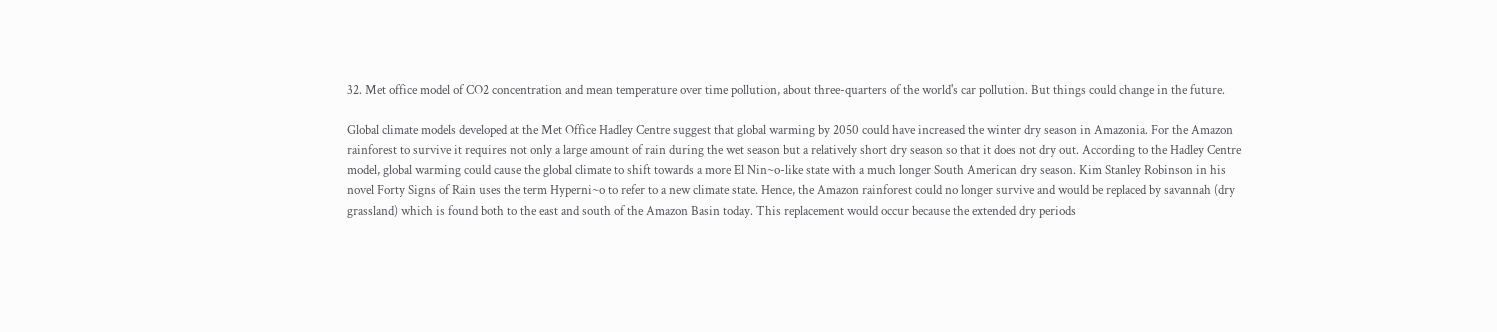32. Met office model of CO2 concentration and mean temperature over time pollution, about three-quarters of the world's car pollution. But things could change in the future.

Global climate models developed at the Met Office Hadley Centre suggest that global warming by 2050 could have increased the winter dry season in Amazonia. For the Amazon rainforest to survive it requires not only a large amount of rain during the wet season but a relatively short dry season so that it does not dry out. According to the Hadley Centre model, global warming could cause the global climate to shift towards a more El Nin~o-like state with a much longer South American dry season. Kim Stanley Robinson in his novel Forty Signs of Rain uses the term Hyperni~o to refer to a new climate state. Hence, the Amazon rainforest could no longer survive and would be replaced by savannah (dry grassland) which is found both to the east and south of the Amazon Basin today. This replacement would occur because the extended dry periods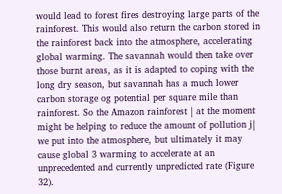would lead to forest fires destroying large parts of the rainforest. This would also return the carbon stored in the rainforest back into the atmosphere, accelerating global warming. The savannah would then take over those burnt areas, as it is adapted to coping with the long dry season, but savannah has a much lower carbon storage og potential per square mile than rainforest. So the Amazon rainforest | at the moment might be helping to reduce the amount of pollution j| we put into the atmosphere, but ultimately it may cause global 3 warming to accelerate at an unprecedented and currently unpredicted rate (Figure 32).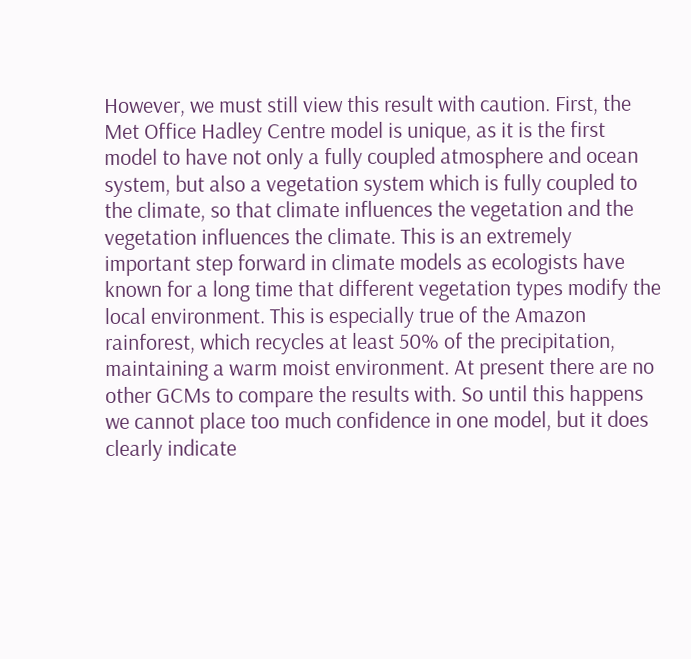However, we must still view this result with caution. First, the Met Office Hadley Centre model is unique, as it is the first model to have not only a fully coupled atmosphere and ocean system, but also a vegetation system which is fully coupled to the climate, so that climate influences the vegetation and the vegetation influences the climate. This is an extremely important step forward in climate models as ecologists have known for a long time that different vegetation types modify the local environment. This is especially true of the Amazon rainforest, which recycles at least 50% of the precipitation, maintaining a warm moist environment. At present there are no other GCMs to compare the results with. So until this happens we cannot place too much confidence in one model, but it does clearly indicate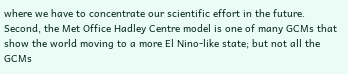where we have to concentrate our scientific effort in the future. Second, the Met Office Hadley Centre model is one of many GCMs that show the world moving to a more El Nino-like state; but not all the GCMs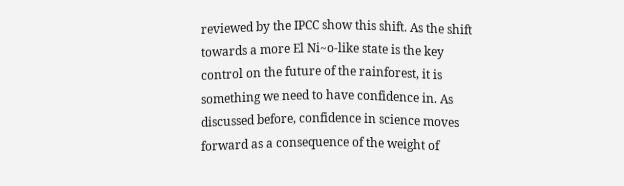reviewed by the IPCC show this shift. As the shift towards a more El Ni~o-like state is the key control on the future of the rainforest, it is something we need to have confidence in. As discussed before, confidence in science moves forward as a consequence of the weight of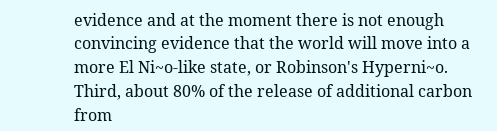evidence and at the moment there is not enough convincing evidence that the world will move into a more El Ni~o-like state, or Robinson's Hyperni~o. Third, about 80% of the release of additional carbon from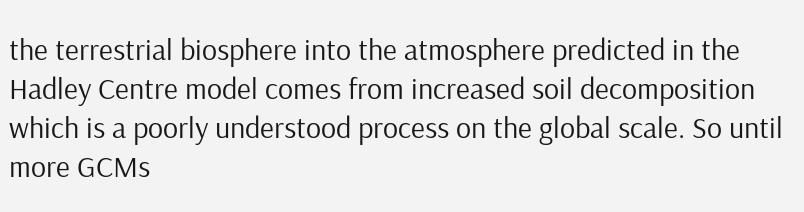the terrestrial biosphere into the atmosphere predicted in the Hadley Centre model comes from increased soil decomposition which is a poorly understood process on the global scale. So until more GCMs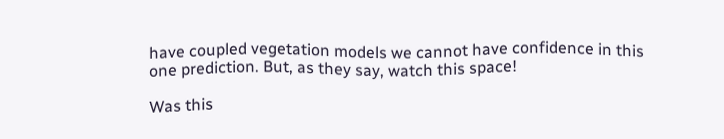have coupled vegetation models we cannot have confidence in this one prediction. But, as they say, watch this space!

Was this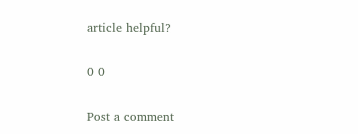article helpful?

0 0

Post a comment